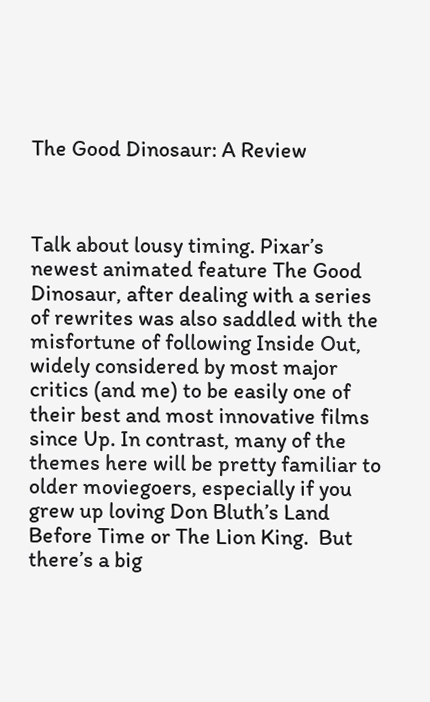The Good Dinosaur: A Review



Talk about lousy timing. Pixar’s newest animated feature The Good Dinosaur, after dealing with a series of rewrites was also saddled with the misfortune of following Inside Out, widely considered by most major critics (and me) to be easily one of their best and most innovative films since Up. In contrast, many of the themes here will be pretty familiar to older moviegoers, especially if you grew up loving Don Bluth’s Land Before Time or The Lion King.  But there’s a big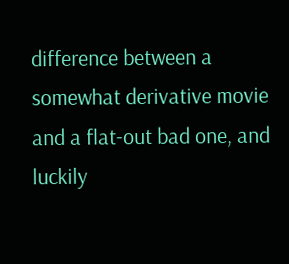difference between a somewhat derivative movie and a flat-out bad one, and luckily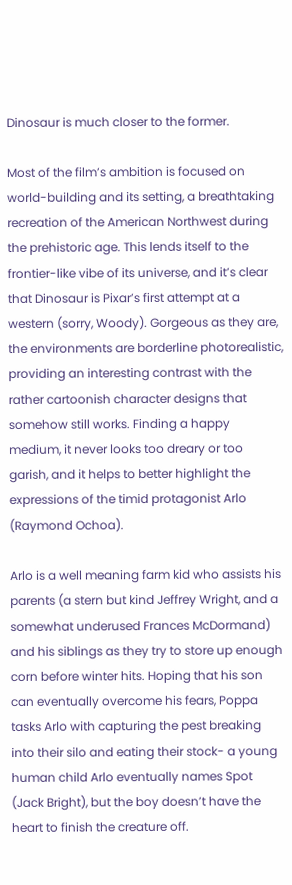Dinosaur is much closer to the former.

Most of the film’s ambition is focused on world-building and its setting, a breathtaking recreation of the American Northwest during the prehistoric age. This lends itself to the frontier-like vibe of its universe, and it’s clear that Dinosaur is Pixar’s first attempt at a western (sorry, Woody). Gorgeous as they are, the environments are borderline photorealistic, providing an interesting contrast with the rather cartoonish character designs that somehow still works. Finding a happy medium, it never looks too dreary or too garish, and it helps to better highlight the expressions of the timid protagonist Arlo (Raymond Ochoa).

Arlo is a well meaning farm kid who assists his parents (a stern but kind Jeffrey Wright, and a somewhat underused Frances McDormand) and his siblings as they try to store up enough corn before winter hits. Hoping that his son can eventually overcome his fears, Poppa tasks Arlo with capturing the pest breaking into their silo and eating their stock- a young human child Arlo eventually names Spot (Jack Bright), but the boy doesn’t have the heart to finish the creature off.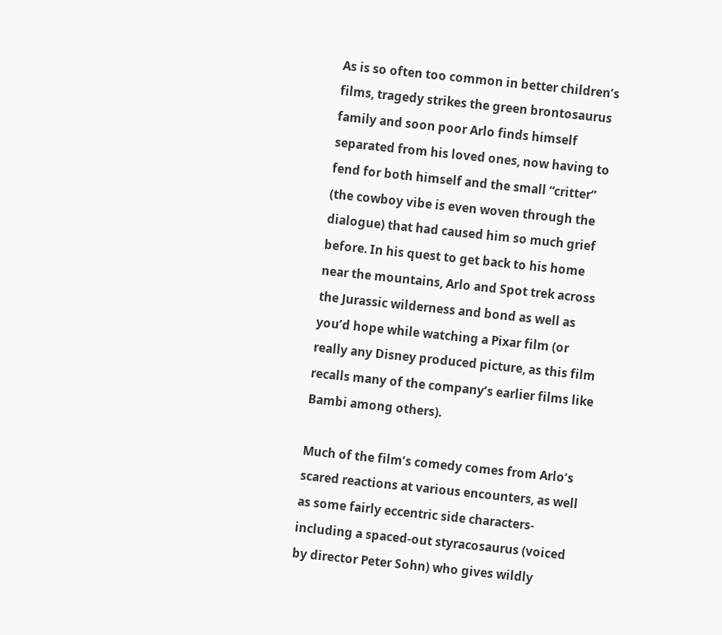As is so often too common in better children’s films, tragedy strikes the green brontosaurus family and soon poor Arlo finds himself separated from his loved ones, now having to fend for both himself and the small “critter” (the cowboy vibe is even woven through the dialogue) that had caused him so much grief before. In his quest to get back to his home near the mountains, Arlo and Spot trek across the Jurassic wilderness and bond as well as you’d hope while watching a Pixar film (or really any Disney produced picture, as this film recalls many of the company’s earlier films like Bambi among others).

Much of the film’s comedy comes from Arlo’s scared reactions at various encounters, as well as some fairly eccentric side characters- including a spaced-out styracosaurus (voiced by director Peter Sohn) who gives wildly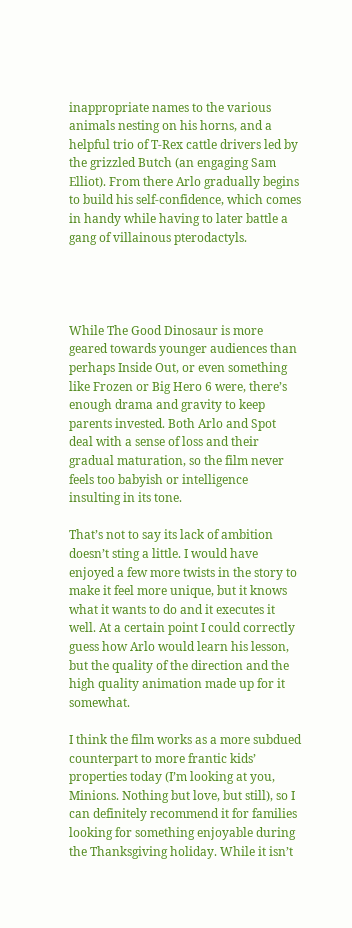inappropriate names to the various animals nesting on his horns, and a helpful trio of T-Rex cattle drivers led by the grizzled Butch (an engaging Sam Elliot). From there Arlo gradually begins to build his self-confidence, which comes in handy while having to later battle a gang of villainous pterodactyls.




While The Good Dinosaur is more geared towards younger audiences than perhaps Inside Out, or even something like Frozen or Big Hero 6 were, there’s enough drama and gravity to keep parents invested. Both Arlo and Spot deal with a sense of loss and their gradual maturation, so the film never feels too babyish or intelligence insulting in its tone.

That’s not to say its lack of ambition doesn’t sting a little. I would have enjoyed a few more twists in the story to make it feel more unique, but it knows what it wants to do and it executes it well. At a certain point I could correctly guess how Arlo would learn his lesson, but the quality of the direction and the high quality animation made up for it somewhat.

I think the film works as a more subdued counterpart to more frantic kids’ properties today (I’m looking at you, Minions. Nothing but love, but still), so I can definitely recommend it for families looking for something enjoyable during the Thanksgiving holiday. While it isn’t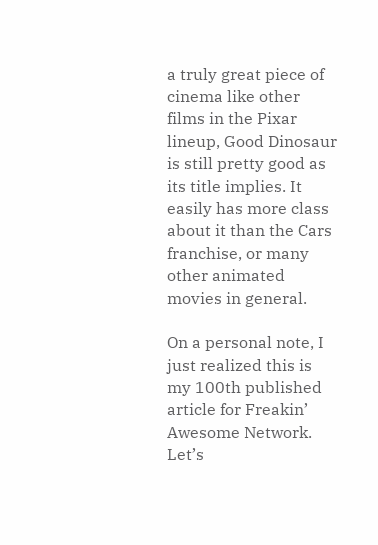a truly great piece of cinema like other films in the Pixar lineup, Good Dinosaur is still pretty good as its title implies. It easily has more class about it than the Cars franchise, or many other animated movies in general.

On a personal note, I just realized this is my 100th published article for Freakin’ Awesome Network. Let’s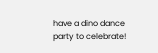have a dino dance party to celebrate!